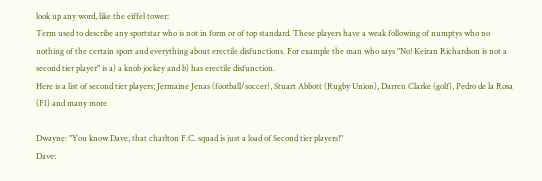look up any word, like the eiffel tower:
Term used to describe any sportstar who is not in form or of top standard. These players have a weak following of numptys who no nothing of the certain sport and everything about erectile disfunctions. For example the man who says "No! Keiran Richardson is not a second tier player" is a) a knob jockey and b) has erectile disfunction.
Here is a list of second tier players; Jermaine Jenas (football/soccer), Stuart Abbott (Rugby Union), Darren Clarke (golf), Pedro de la Rosa (F1) and many more

Dwayne: "You know Dave, that charlton F.C. squad is just a load of Second tier players!"
Dave: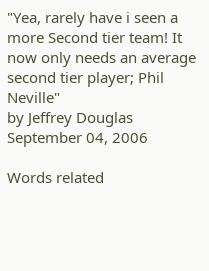"Yea, rarely have i seen a more Second tier team! It now only needs an average second tier player; Phil Neville"
by Jeffrey Douglas September 04, 2006

Words related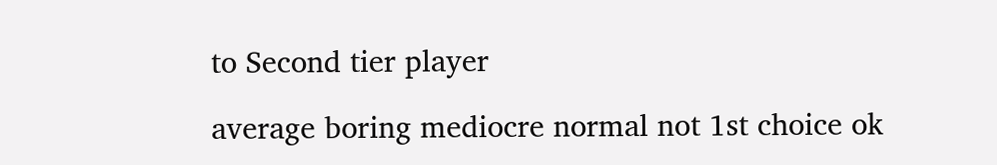to Second tier player

average boring mediocre normal not 1st choice ok